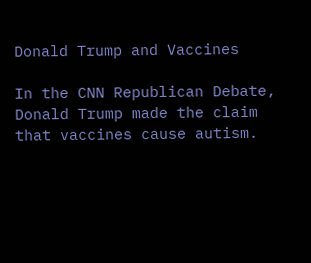Donald Trump and Vaccines

In the CNN Republican Debate, Donald Trump made the claim that vaccines cause autism.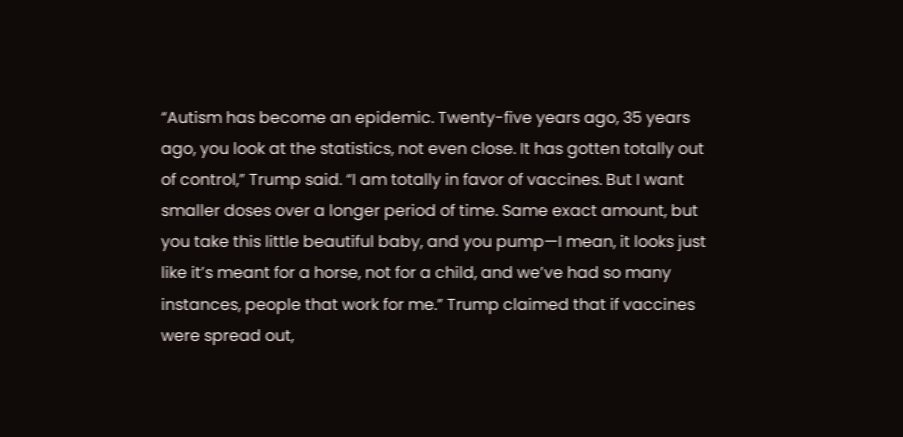“Autism has become an epidemic. Twenty-five years ago, 35 years ago, you look at the statistics, not even close. It has gotten totally out of control,” Trump said. “I am totally in favor of vaccines. But I want smaller doses over a longer period of time. Same exact amount, but you take this little beautiful baby, and you pump—I mean, it looks just like it’s meant for a horse, not for a child, and we’ve had so many instances, people that work for me.” Trump claimed that if vaccines were spread out,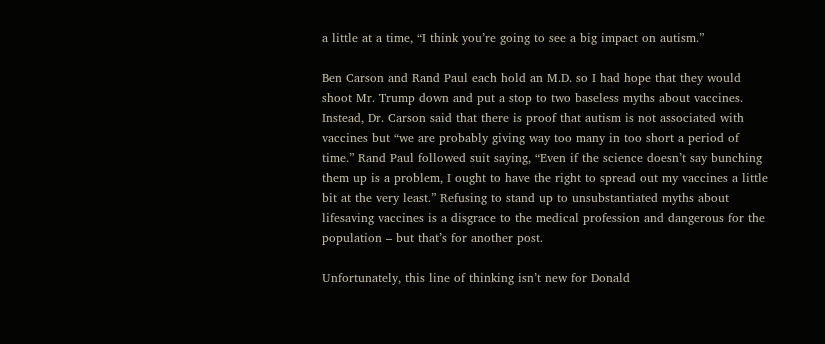a little at a time, “I think you’re going to see a big impact on autism.”

Ben Carson and Rand Paul each hold an M.D. so I had hope that they would shoot Mr. Trump down and put a stop to two baseless myths about vaccines. Instead, Dr. Carson said that there is proof that autism is not associated with vaccines but “we are probably giving way too many in too short a period of time.” Rand Paul followed suit saying, “Even if the science doesn’t say bunching them up is a problem, I ought to have the right to spread out my vaccines a little bit at the very least.” Refusing to stand up to unsubstantiated myths about lifesaving vaccines is a disgrace to the medical profession and dangerous for the population – but that’s for another post.

Unfortunately, this line of thinking isn’t new for Donald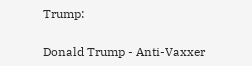Trump:

Donald Trump - Anti-Vaxxer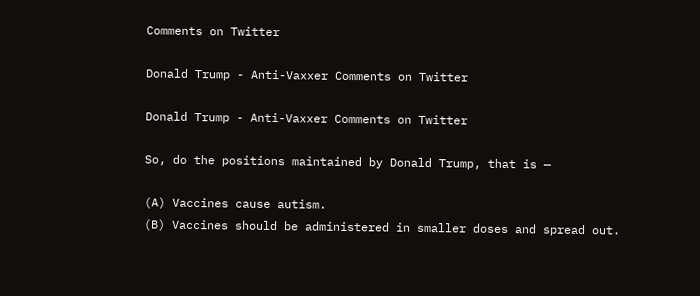Comments on Twitter

Donald Trump - Anti-Vaxxer Comments on Twitter

Donald Trump - Anti-Vaxxer Comments on Twitter

So, do the positions maintained by Donald Trump, that is —

(A) Vaccines cause autism.
(B) Vaccines should be administered in smaller doses and spread out.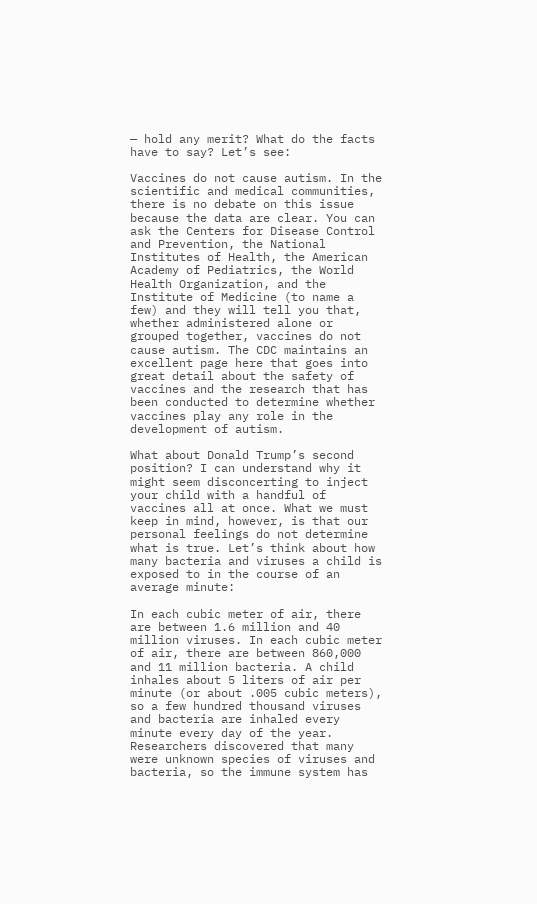— hold any merit? What do the facts have to say? Let’s see:

Vaccines do not cause autism. In the scientific and medical communities, there is no debate on this issue because the data are clear. You can ask the Centers for Disease Control and Prevention, the National Institutes of Health, the American Academy of Pediatrics, the World Health Organization, and the Institute of Medicine (to name a few) and they will tell you that, whether administered alone or grouped together, vaccines do not cause autism. The CDC maintains an excellent page here that goes into great detail about the safety of vaccines and the research that has been conducted to determine whether vaccines play any role in the development of autism.

What about Donald Trump’s second position? I can understand why it might seem disconcerting to inject your child with a handful of vaccines all at once. What we must keep in mind, however, is that our personal feelings do not determine what is true. Let’s think about how many bacteria and viruses a child is exposed to in the course of an average minute:

In each cubic meter of air, there are between 1.6 million and 40 million viruses. In each cubic meter of air, there are between 860,000 and 11 million bacteria. A child inhales about 5 liters of air per minute (or about .005 cubic meters), so a few hundred thousand viruses and bacteria are inhaled every minute every day of the year. Researchers discovered that many were unknown species of viruses and bacteria, so the immune system has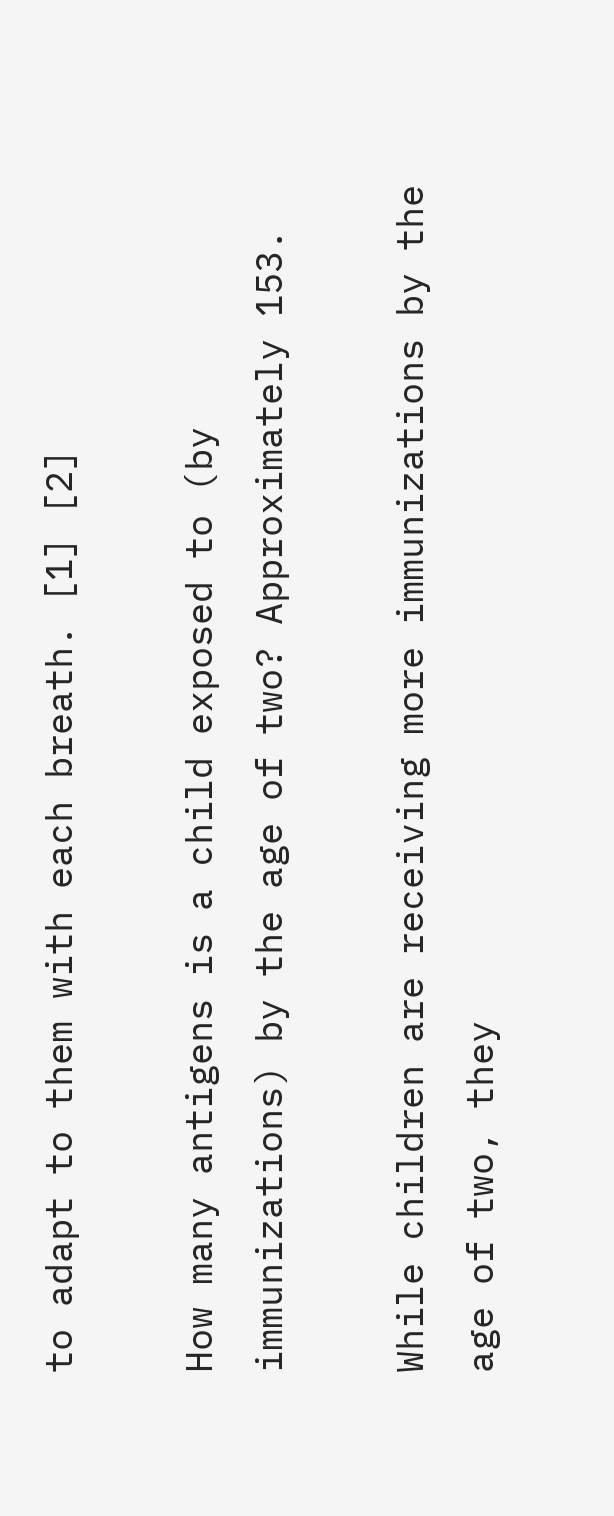to adapt to them with each breath. [1] [2]

How many antigens is a child exposed to (by immunizations) by the age of two? Approximately 153.

While children are receiving more immunizations by the age of two, they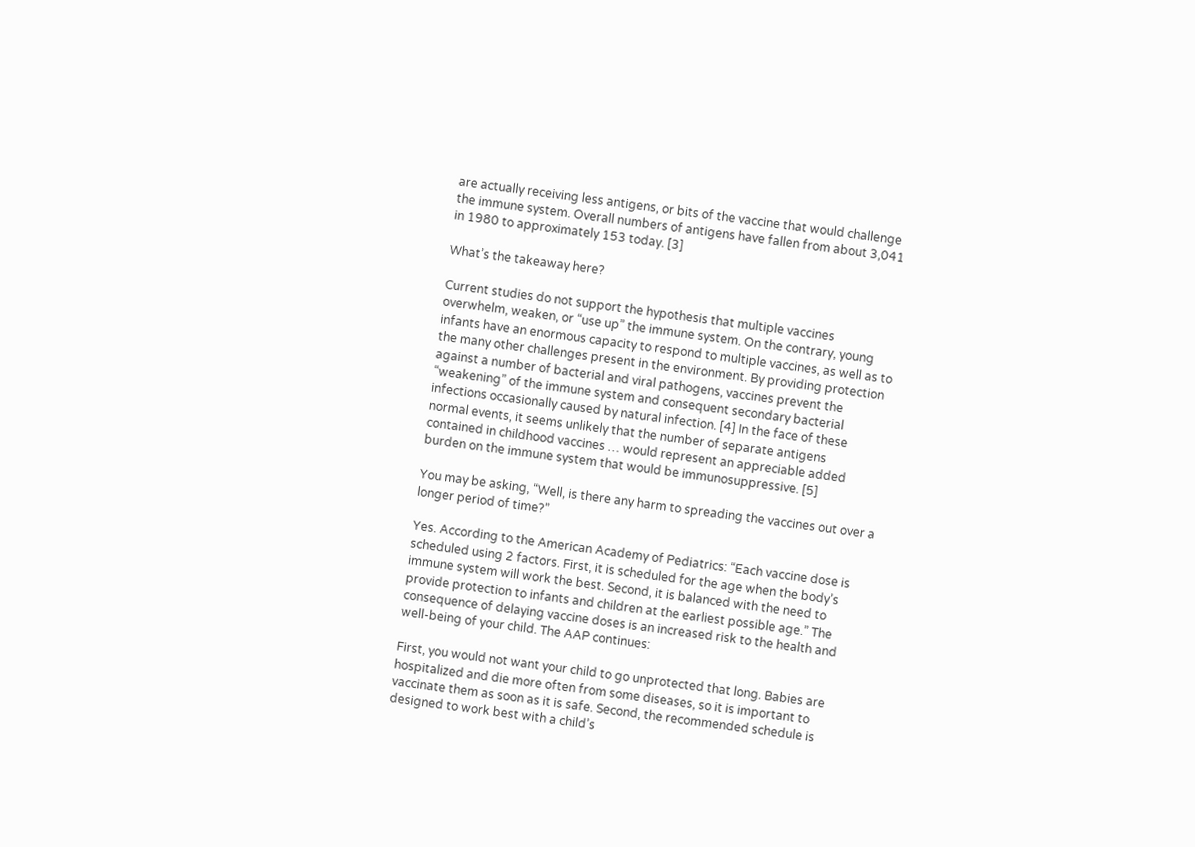are actually receiving less antigens, or bits of the vaccine that would challenge the immune system. Overall numbers of antigens have fallen from about 3,041 in 1980 to approximately 153 today. [3]

What’s the takeaway here?

Current studies do not support the hypothesis that multiple vaccines overwhelm, weaken, or “use up” the immune system. On the contrary, young infants have an enormous capacity to respond to multiple vaccines, as well as to the many other challenges present in the environment. By providing protection against a number of bacterial and viral pathogens, vaccines prevent the “weakening” of the immune system and consequent secondary bacterial infections occasionally caused by natural infection. [4] In the face of these normal events, it seems unlikely that the number of separate antigens contained in childhood vaccines … would represent an appreciable added burden on the immune system that would be immunosuppressive. [5]

You may be asking, “Well, is there any harm to spreading the vaccines out over a longer period of time?”

Yes. According to the American Academy of Pediatrics: “Each vaccine dose is scheduled using 2 factors. First, it is scheduled for the age when the body’s immune system will work the best. Second, it is balanced with the need to provide protection to infants and children at the earliest possible age.” The consequence of delaying vaccine doses is an increased risk to the health and well-being of your child. The AAP continues:

First, you would not want your child to go unprotected that long. Babies are hospitalized and die more often from some diseases, so it is important to vaccinate them as soon as it is safe. Second, the recommended schedule is designed to work best with a child’s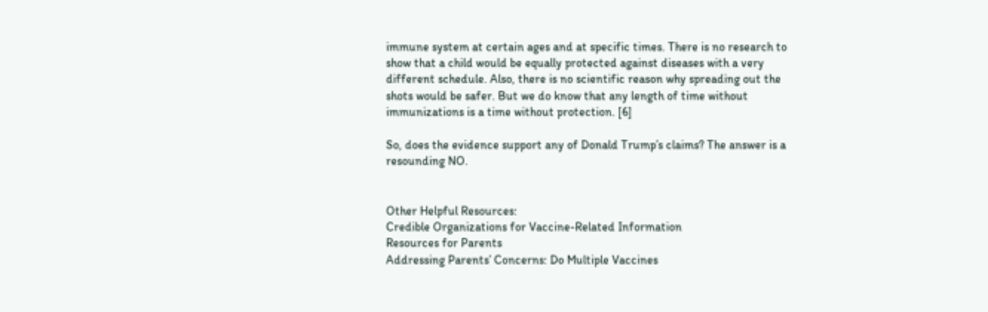immune system at certain ages and at specific times. There is no research to show that a child would be equally protected against diseases with a very different schedule. Also, there is no scientific reason why spreading out the shots would be safer. But we do know that any length of time without immunizations is a time without protection. [6]

So, does the evidence support any of Donald Trump’s claims? The answer is a resounding NO.


Other Helpful Resources:
Credible Organizations for Vaccine-Related Information
Resources for Parents
Addressing Parents’ Concerns: Do Multiple Vaccines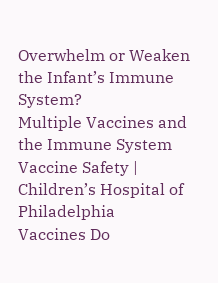Overwhelm or Weaken the Infant’s Immune System?
Multiple Vaccines and the Immune System
Vaccine Safety | Children’s Hospital of Philadelphia
Vaccines Do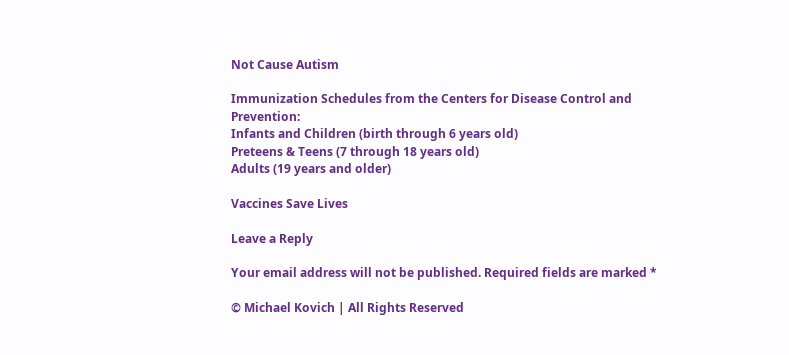Not Cause Autism

Immunization Schedules from the Centers for Disease Control and Prevention:
Infants and Children (birth through 6 years old)
Preteens & Teens (7 through 18 years old)
Adults (19 years and older)

Vaccines Save Lives

Leave a Reply

Your email address will not be published. Required fields are marked *

© Michael Kovich | All Rights Reserved